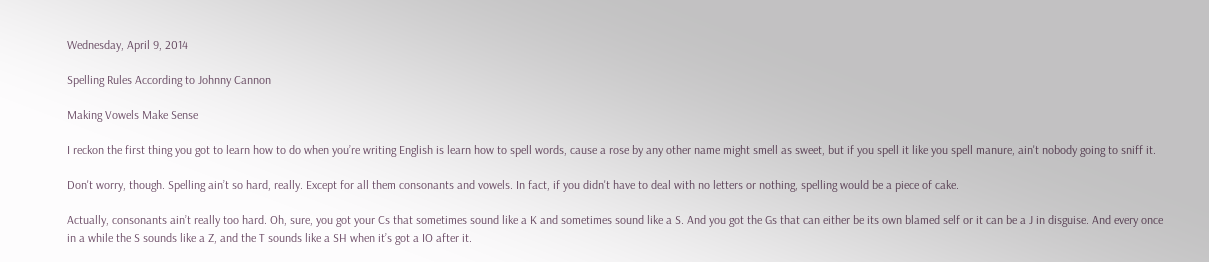Wednesday, April 9, 2014

Spelling Rules According to Johnny Cannon

Making Vowels Make Sense

I reckon the first thing you got to learn how to do when you’re writing English is learn how to spell words, cause a rose by any other name might smell as sweet, but if you spell it like you spell manure, ain't nobody going to sniff it.

Don't worry, though. Spelling ain’t so hard, really. Except for all them consonants and vowels. In fact, if you didn't have to deal with no letters or nothing, spelling would be a piece of cake.

Actually, consonants ain’t really too hard. Oh, sure, you got your Cs that sometimes sound like a K and sometimes sound like a S. And you got the Gs that can either be its own blamed self or it can be a J in disguise. And every once in a while the S sounds like a Z, and the T sounds like a SH when it’s got a IO after it.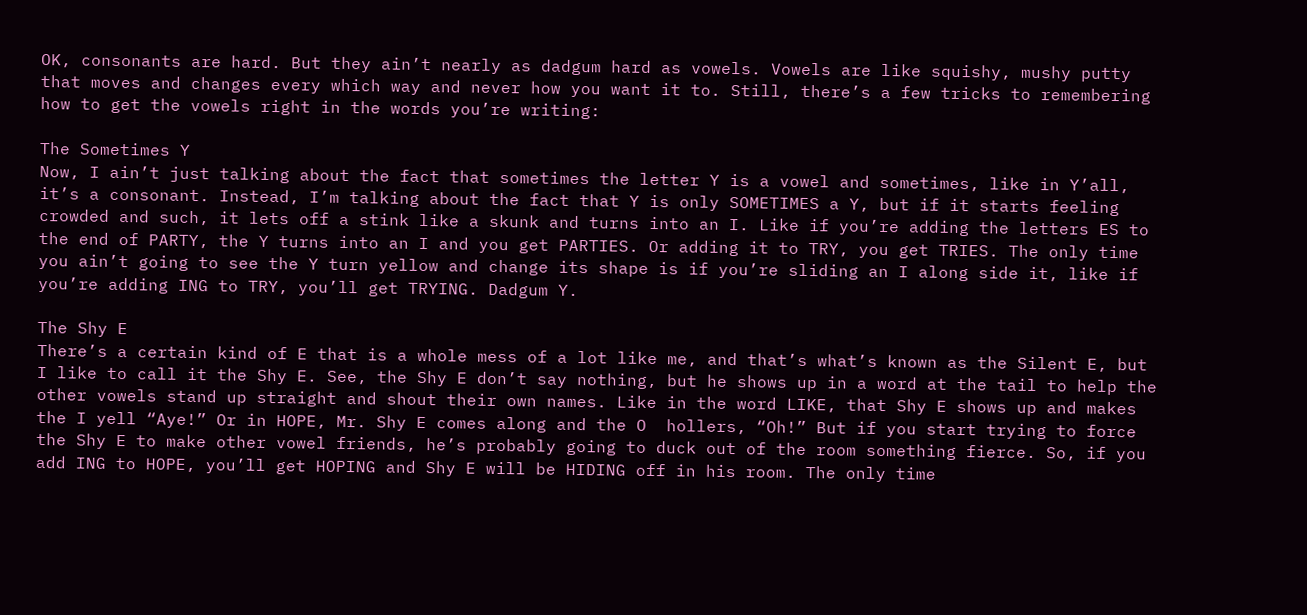OK, consonants are hard. But they ain’t nearly as dadgum hard as vowels. Vowels are like squishy, mushy putty that moves and changes every which way and never how you want it to. Still, there’s a few tricks to remembering how to get the vowels right in the words you’re writing:

The Sometimes Y
Now, I ain’t just talking about the fact that sometimes the letter Y is a vowel and sometimes, like in Y’all, it’s a consonant. Instead, I’m talking about the fact that Y is only SOMETIMES a Y, but if it starts feeling crowded and such, it lets off a stink like a skunk and turns into an I. Like if you’re adding the letters ES to the end of PARTY, the Y turns into an I and you get PARTIES. Or adding it to TRY, you get TRIES. The only time you ain’t going to see the Y turn yellow and change its shape is if you’re sliding an I along side it, like if you’re adding ING to TRY, you’ll get TRYING. Dadgum Y.

The Shy E
There’s a certain kind of E that is a whole mess of a lot like me, and that’s what’s known as the Silent E, but I like to call it the Shy E. See, the Shy E don’t say nothing, but he shows up in a word at the tail to help the other vowels stand up straight and shout their own names. Like in the word LIKE, that Shy E shows up and makes the I yell “Aye!” Or in HOPE, Mr. Shy E comes along and the O  hollers, “Oh!” But if you start trying to force the Shy E to make other vowel friends, he’s probably going to duck out of the room something fierce. So, if you add ING to HOPE, you’ll get HOPING and Shy E will be HIDING off in his room. The only time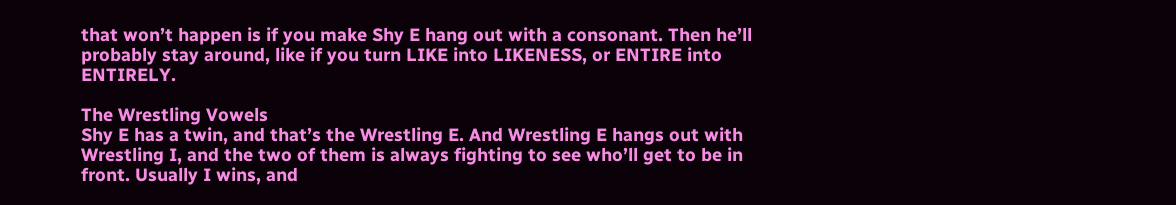that won’t happen is if you make Shy E hang out with a consonant. Then he’ll probably stay around, like if you turn LIKE into LIKENESS, or ENTIRE into ENTIRELY.

The Wrestling Vowels
Shy E has a twin, and that’s the Wrestling E. And Wrestling E hangs out with Wrestling I, and the two of them is always fighting to see who’ll get to be in front. Usually I wins, and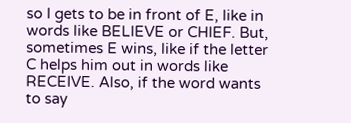so I gets to be in front of E, like in words like BELIEVE or CHIEF. But, sometimes E wins, like if the letter C helps him out in words like RECEIVE. Also, if the word wants to say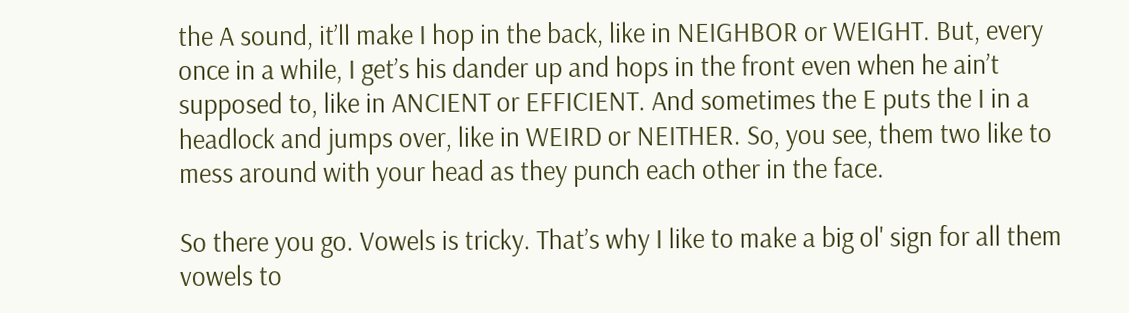the A sound, it’ll make I hop in the back, like in NEIGHBOR or WEIGHT. But, every once in a while, I get’s his dander up and hops in the front even when he ain’t supposed to, like in ANCIENT or EFFICIENT. And sometimes the E puts the I in a headlock and jumps over, like in WEIRD or NEITHER. So, you see, them two like to mess around with your head as they punch each other in the face.

So there you go. Vowels is tricky. That’s why I like to make a big ol' sign for all them vowels to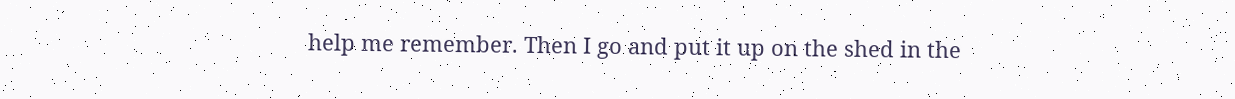help me remember. Then I go and put it up on the shed in the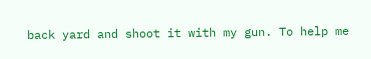back yard and shoot it with my gun. To help me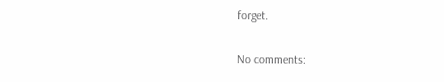forget.

No comments: